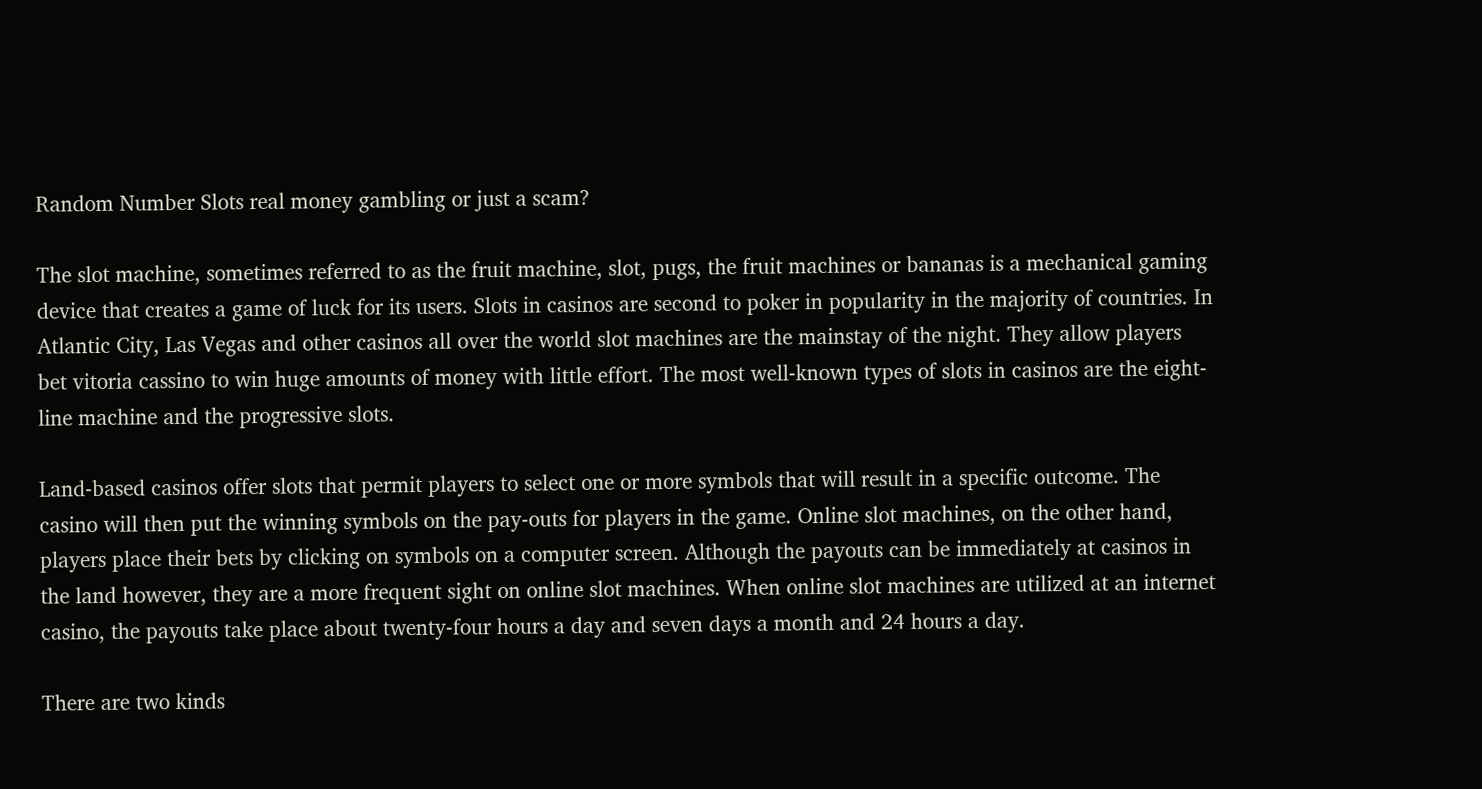Random Number Slots real money gambling or just a scam?

The slot machine, sometimes referred to as the fruit machine, slot, pugs, the fruit machines or bananas is a mechanical gaming device that creates a game of luck for its users. Slots in casinos are second to poker in popularity in the majority of countries. In Atlantic City, Las Vegas and other casinos all over the world slot machines are the mainstay of the night. They allow players bet vitoria cassino to win huge amounts of money with little effort. The most well-known types of slots in casinos are the eight-line machine and the progressive slots.

Land-based casinos offer slots that permit players to select one or more symbols that will result in a specific outcome. The casino will then put the winning symbols on the pay-outs for players in the game. Online slot machines, on the other hand, players place their bets by clicking on symbols on a computer screen. Although the payouts can be immediately at casinos in the land however, they are a more frequent sight on online slot machines. When online slot machines are utilized at an internet casino, the payouts take place about twenty-four hours a day and seven days a month and 24 hours a day.

There are two kinds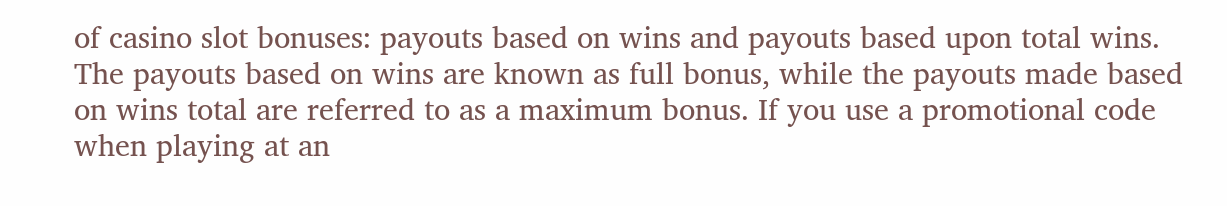of casino slot bonuses: payouts based on wins and payouts based upon total wins. The payouts based on wins are known as full bonus, while the payouts made based on wins total are referred to as a maximum bonus. If you use a promotional code when playing at an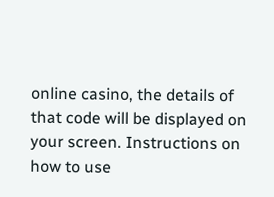online casino, the details of that code will be displayed on your screen. Instructions on how to use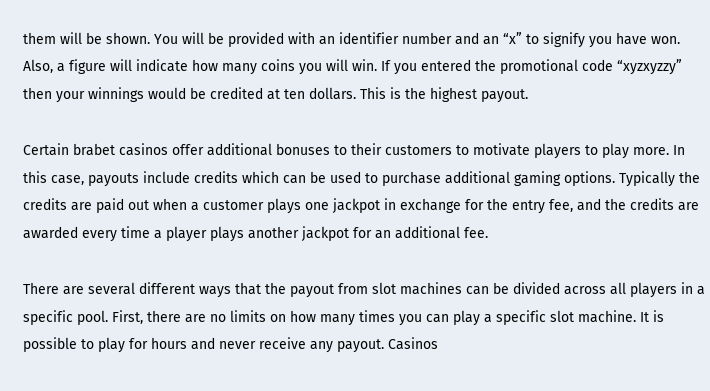them will be shown. You will be provided with an identifier number and an “x” to signify you have won. Also, a figure will indicate how many coins you will win. If you entered the promotional code “xyzxyzzy” then your winnings would be credited at ten dollars. This is the highest payout.

Certain brabet casinos offer additional bonuses to their customers to motivate players to play more. In this case, payouts include credits which can be used to purchase additional gaming options. Typically the credits are paid out when a customer plays one jackpot in exchange for the entry fee, and the credits are awarded every time a player plays another jackpot for an additional fee.

There are several different ways that the payout from slot machines can be divided across all players in a specific pool. First, there are no limits on how many times you can play a specific slot machine. It is possible to play for hours and never receive any payout. Casinos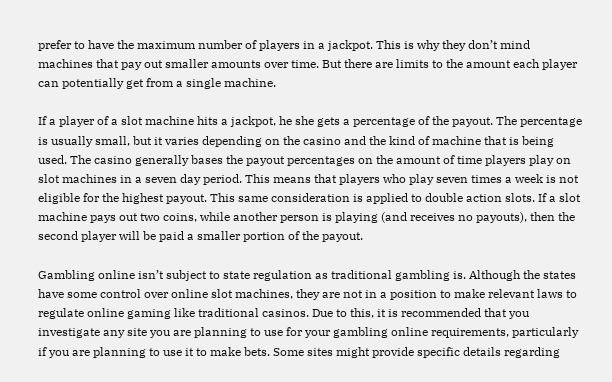prefer to have the maximum number of players in a jackpot. This is why they don’t mind machines that pay out smaller amounts over time. But there are limits to the amount each player can potentially get from a single machine.

If a player of a slot machine hits a jackpot, he she gets a percentage of the payout. The percentage is usually small, but it varies depending on the casino and the kind of machine that is being used. The casino generally bases the payout percentages on the amount of time players play on slot machines in a seven day period. This means that players who play seven times a week is not eligible for the highest payout. This same consideration is applied to double action slots. If a slot machine pays out two coins, while another person is playing (and receives no payouts), then the second player will be paid a smaller portion of the payout.

Gambling online isn’t subject to state regulation as traditional gambling is. Although the states have some control over online slot machines, they are not in a position to make relevant laws to regulate online gaming like traditional casinos. Due to this, it is recommended that you investigate any site you are planning to use for your gambling online requirements, particularly if you are planning to use it to make bets. Some sites might provide specific details regarding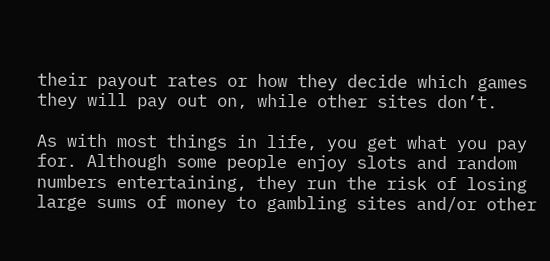their payout rates or how they decide which games they will pay out on, while other sites don’t.

As with most things in life, you get what you pay for. Although some people enjoy slots and random numbers entertaining, they run the risk of losing large sums of money to gambling sites and/or other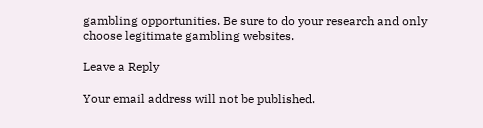gambling opportunities. Be sure to do your research and only choose legitimate gambling websites.

Leave a Reply

Your email address will not be published.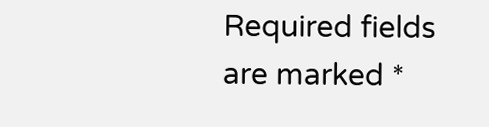Required fields are marked *